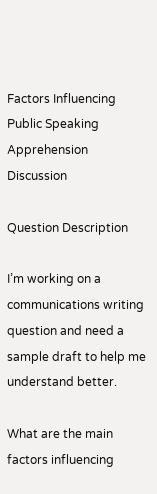Factors Influencing Public Speaking Apprehension Discussion

Question Description

I’m working on a communications writing question and need a sample draft to help me understand better.

What are the main factors influencing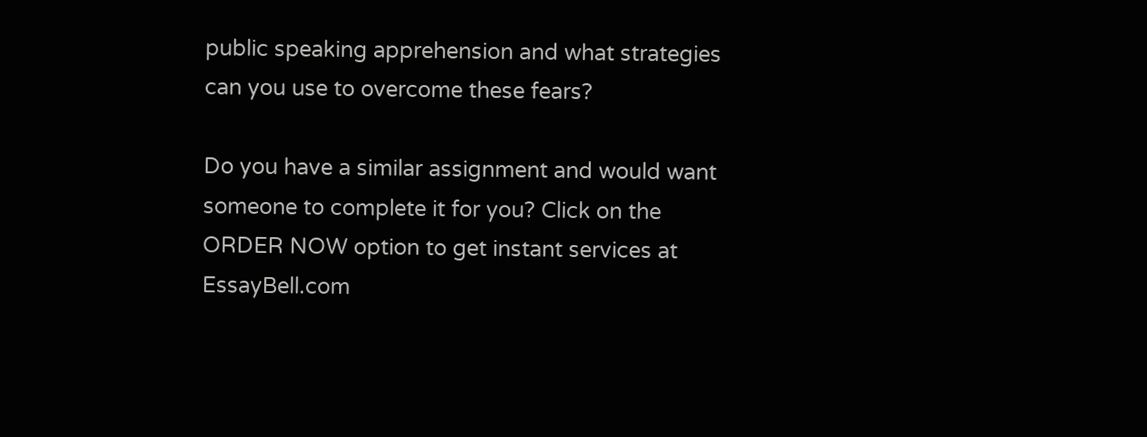public speaking apprehension and what strategies can you use to overcome these fears?

Do you have a similar assignment and would want someone to complete it for you? Click on the ORDER NOW option to get instant services at EssayBell.com